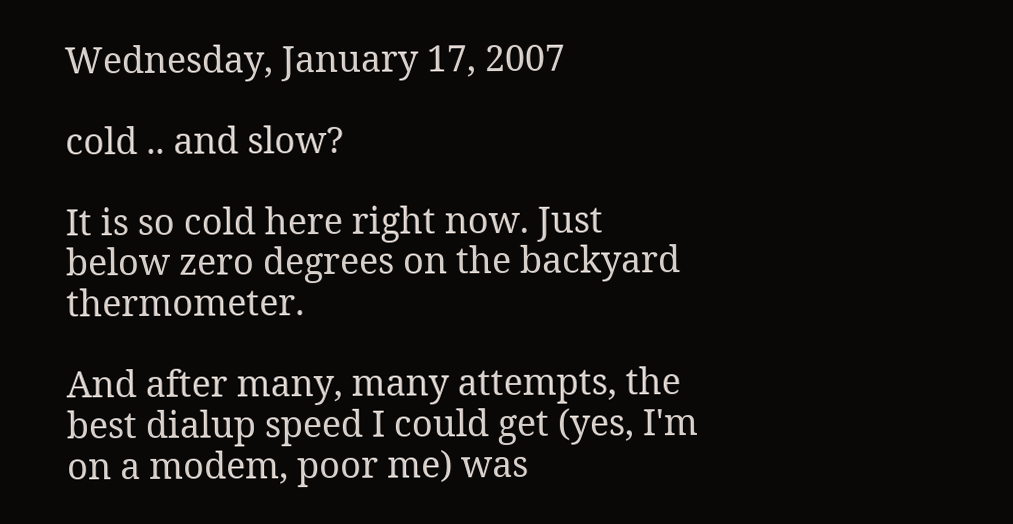Wednesday, January 17, 2007

cold .. and slow?

It is so cold here right now. Just below zero degrees on the backyard thermometer.

And after many, many attempts, the best dialup speed I could get (yes, I'm on a modem, poor me) was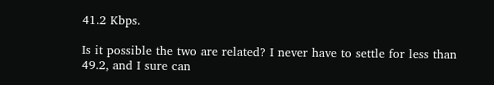41.2 Kbps.

Is it possible the two are related? I never have to settle for less than 49.2, and I sure can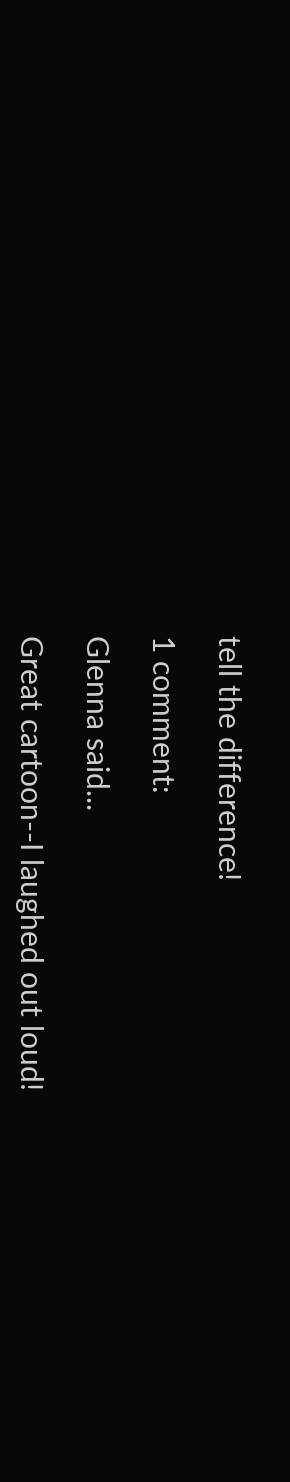tell the difference!

1 comment:

Glenna said...

Great cartoon--I laughed out loud!